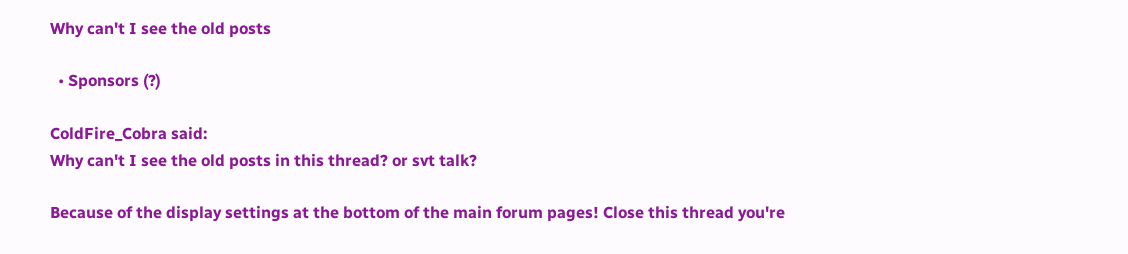Why can't I see the old posts

  • Sponsors (?)

ColdFire_Cobra said:
Why can't I see the old posts in this thread? or svt talk?

Because of the display settings at the bottom of the main forum pages! Close this thread you're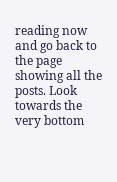reading now and go back to the page showing all the posts. Look towards the very bottom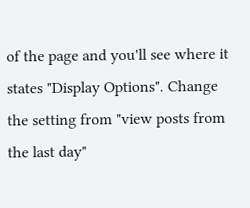of the page and you'll see where it states "Display Options". Change the setting from "view posts from the last day"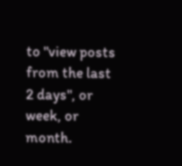to "view posts from the last 2 days", or week, or month.